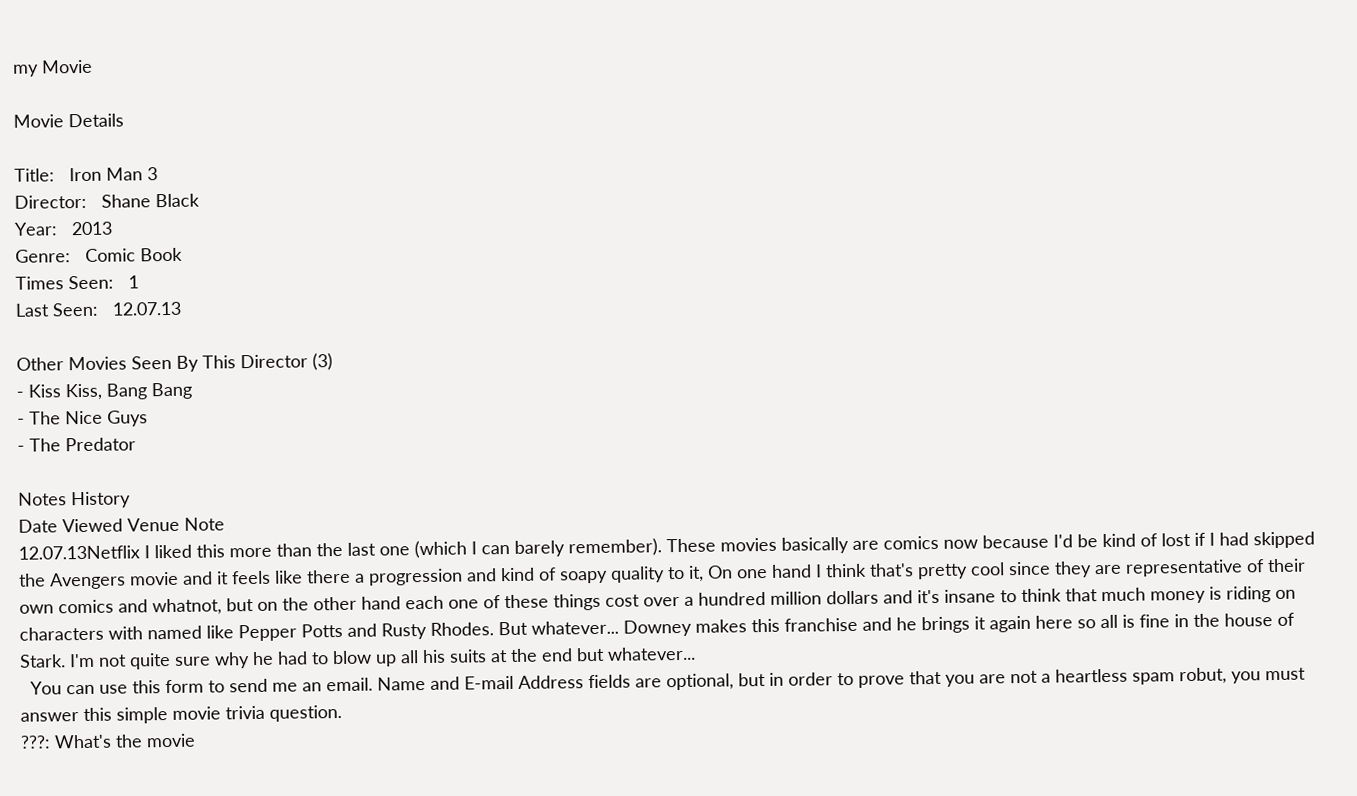my Movie

Movie Details

Title:   Iron Man 3
Director:   Shane Black
Year:   2013
Genre:   Comic Book
Times Seen:   1
Last Seen:   12.07.13

Other Movies Seen By This Director (3)
- Kiss Kiss, Bang Bang
- The Nice Guys
- The Predator

Notes History
Date Viewed Venue Note
12.07.13Netflix I liked this more than the last one (which I can barely remember). These movies basically are comics now because I'd be kind of lost if I had skipped the Avengers movie and it feels like there a progression and kind of soapy quality to it, On one hand I think that's pretty cool since they are representative of their own comics and whatnot, but on the other hand each one of these things cost over a hundred million dollars and it's insane to think that much money is riding on characters with named like Pepper Potts and Rusty Rhodes. But whatever... Downey makes this franchise and he brings it again here so all is fine in the house of Stark. I'm not quite sure why he had to blow up all his suits at the end but whatever...
  You can use this form to send me an email. Name and E-mail Address fields are optional, but in order to prove that you are not a heartless spam robut, you must answer this simple movie trivia question.
???: What's the movie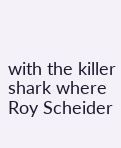with the killer shark where Roy Scheider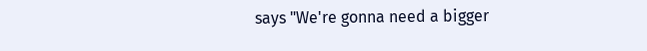says "We're gonna need a bigger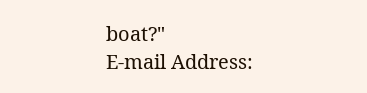boat?"
E-mail Address: